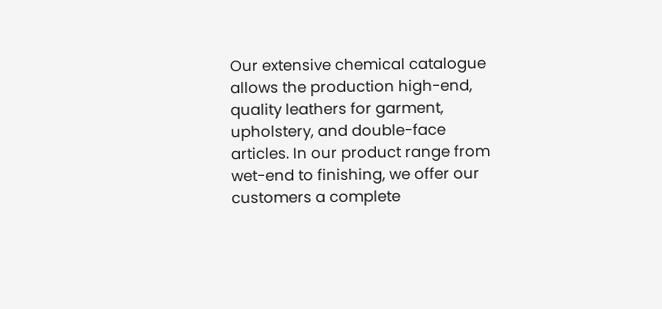Our extensive chemical catalogue allows the production high-end, quality leathers for garment, upholstery, and double-face articles. In our product range from wet-end to finishing, we offer our customers a complete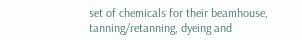set of chemicals for their beamhouse, tanning/retanning, dyeing and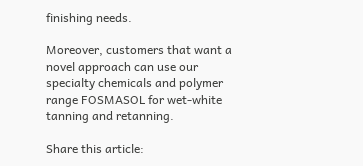finishing needs.

Moreover, customers that want a novel approach can use our specialty chemicals and polymer range FOSMASOL for wet-white tanning and retanning.

Share this article: